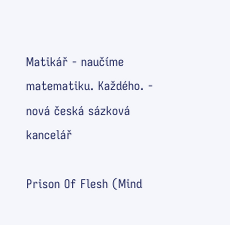Matikář - naučíme matematiku. Každého. - nová česká sázková kancelář

Prison Of Flesh (Mind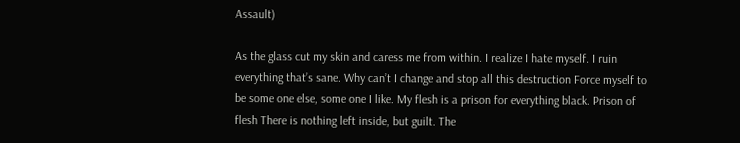Assault)

As the glass cut my skin and caress me from within. I realize I hate myself. I ruin everything that’s sane. Why can’t I change and stop all this destruction Force myself to be some one else, some one I like. My flesh is a prison for everything black. Prison of flesh There is nothing left inside, but guilt. The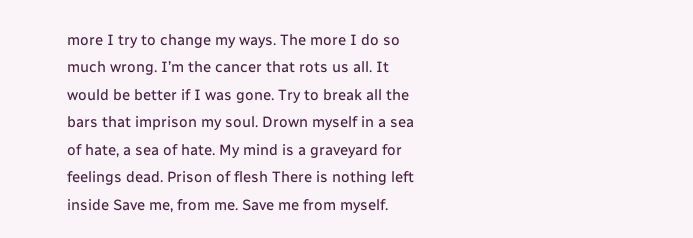more I try to change my ways. The more I do so much wrong. I’m the cancer that rots us all. It would be better if I was gone. Try to break all the bars that imprison my soul. Drown myself in a sea of hate, a sea of hate. My mind is a graveyard for feelings dead. Prison of flesh There is nothing left inside Save me, from me. Save me from myself.